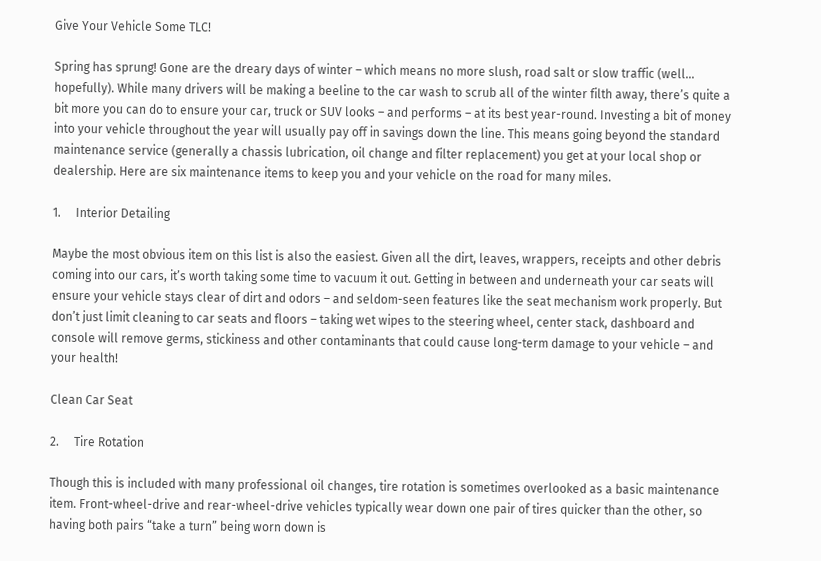Give Your Vehicle Some TLC!

Spring has sprung! Gone are the dreary days of winter – which means no more slush, road salt or slow traffic (well… hopefully). While many drivers will be making a beeline to the car wash to scrub all of the winter filth away, there’s quite a bit more you can do to ensure your car, truck or SUV looks – and performs – at its best year-round. Investing a bit of money into your vehicle throughout the year will usually pay off in savings down the line. This means going beyond the standard maintenance service (generally a chassis lubrication, oil change and filter replacement) you get at your local shop or dealership. Here are six maintenance items to keep you and your vehicle on the road for many miles.

1.     Interior Detailing

Maybe the most obvious item on this list is also the easiest. Given all the dirt, leaves, wrappers, receipts and other debris coming into our cars, it’s worth taking some time to vacuum it out. Getting in between and underneath your car seats will ensure your vehicle stays clear of dirt and odors – and seldom-seen features like the seat mechanism work properly. But don’t just limit cleaning to car seats and floors – taking wet wipes to the steering wheel, center stack, dashboard and console will remove germs, stickiness and other contaminants that could cause long-term damage to your vehicle – and your health!

Clean Car Seat

2.     Tire Rotation

Though this is included with many professional oil changes, tire rotation is sometimes overlooked as a basic maintenance item. Front-wheel-drive and rear-wheel-drive vehicles typically wear down one pair of tires quicker than the other, so having both pairs “take a turn” being worn down is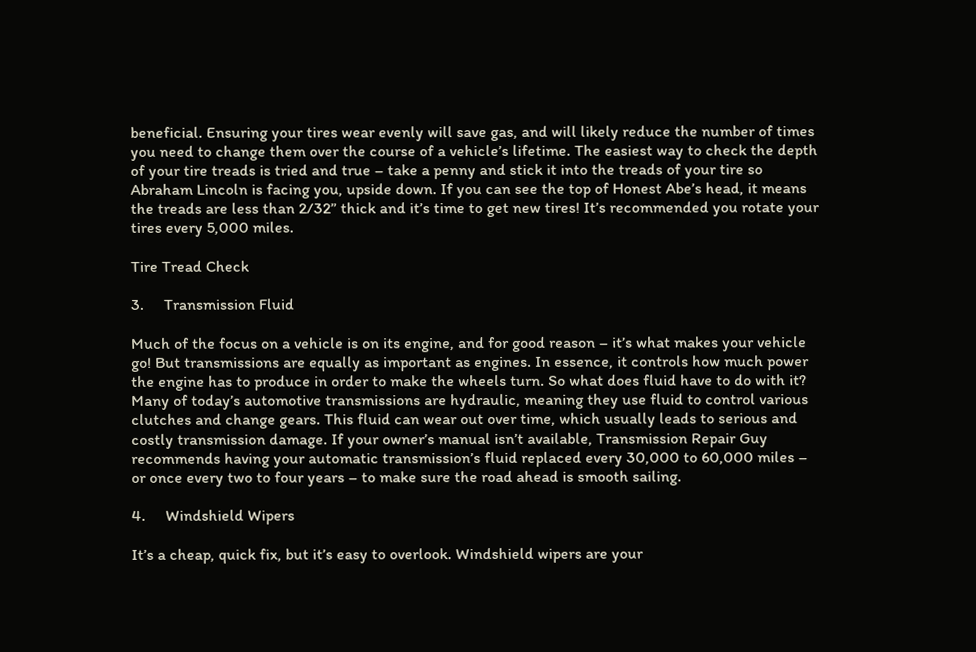beneficial. Ensuring your tires wear evenly will save gas, and will likely reduce the number of times you need to change them over the course of a vehicle’s lifetime. The easiest way to check the depth of your tire treads is tried and true – take a penny and stick it into the treads of your tire so Abraham Lincoln is facing you, upside down. If you can see the top of Honest Abe’s head, it means the treads are less than 2/32” thick and it’s time to get new tires! It’s recommended you rotate your tires every 5,000 miles.

Tire Tread Check

3.     Transmission Fluid

Much of the focus on a vehicle is on its engine, and for good reason – it’s what makes your vehicle go! But transmissions are equally as important as engines. In essence, it controls how much power the engine has to produce in order to make the wheels turn. So what does fluid have to do with it? Many of today’s automotive transmissions are hydraulic, meaning they use fluid to control various clutches and change gears. This fluid can wear out over time, which usually leads to serious and costly transmission damage. If your owner’s manual isn’t available, Transmission Repair Guy recommends having your automatic transmission’s fluid replaced every 30,000 to 60,000 miles – or once every two to four years – to make sure the road ahead is smooth sailing.

4.     Windshield Wipers

It’s a cheap, quick fix, but it’s easy to overlook. Windshield wipers are your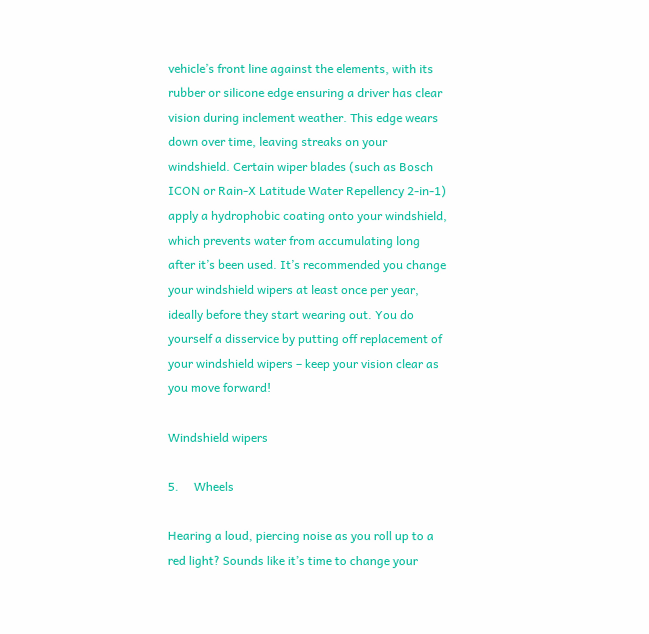vehicle’s front line against the elements, with its rubber or silicone edge ensuring a driver has clear vision during inclement weather. This edge wears down over time, leaving streaks on your windshield. Certain wiper blades (such as Bosch ICON or Rain-X Latitude Water Repellency 2-in-1) apply a hydrophobic coating onto your windshield, which prevents water from accumulating long after it’s been used. It’s recommended you change your windshield wipers at least once per year, ideally before they start wearing out. You do yourself a disservice by putting off replacement of your windshield wipers – keep your vision clear as you move forward!

Windshield wipers

5.     Wheels

Hearing a loud, piercing noise as you roll up to a red light? Sounds like it’s time to change your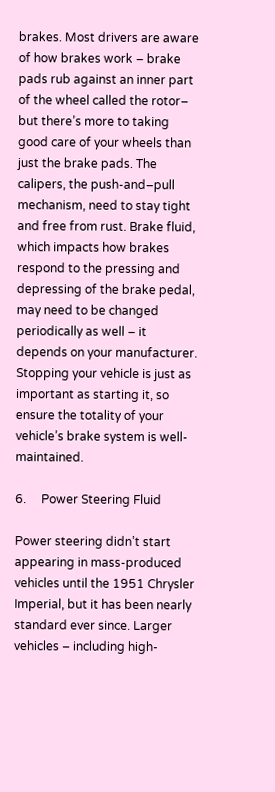brakes. Most drivers are aware of how brakes work – brake pads rub against an inner part of the wheel called the rotor– but there’s more to taking good care of your wheels than just the brake pads. The calipers, the push-and–pull mechanism, need to stay tight and free from rust. Brake fluid, which impacts how brakes respond to the pressing and depressing of the brake pedal, may need to be changed periodically as well – it depends on your manufacturer. Stopping your vehicle is just as important as starting it, so ensure the totality of your vehicle’s brake system is well-maintained.

6.     Power Steering Fluid

Power steering didn’t start appearing in mass-produced vehicles until the 1951 Chrysler Imperial, but it has been nearly standard ever since. Larger vehicles – including high-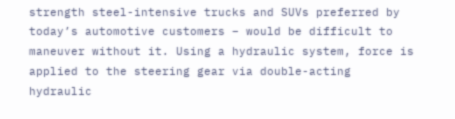strength steel-intensive trucks and SUVs preferred by today’s automotive customers – would be difficult to maneuver without it. Using a hydraulic system, force is applied to the steering gear via double-acting hydraulic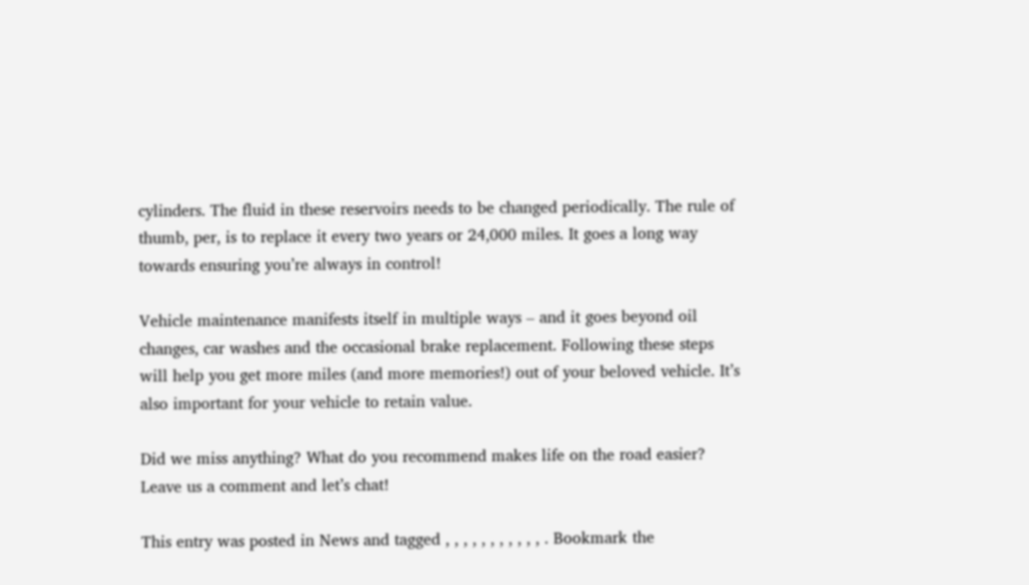cylinders. The fluid in these reservoirs needs to be changed periodically. The rule of thumb, per, is to replace it every two years or 24,000 miles. It goes a long way towards ensuring you’re always in control!

Vehicle maintenance manifests itself in multiple ways – and it goes beyond oil changes, car washes and the occasional brake replacement. Following these steps will help you get more miles (and more memories!) out of your beloved vehicle. It’s also important for your vehicle to retain value.

Did we miss anything? What do you recommend makes life on the road easier? Leave us a comment and let’s chat!

This entry was posted in News and tagged , , , , , , , , , , , . Bookmark the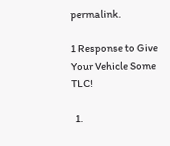permalink.

1 Response to Give Your Vehicle Some TLC!

  1.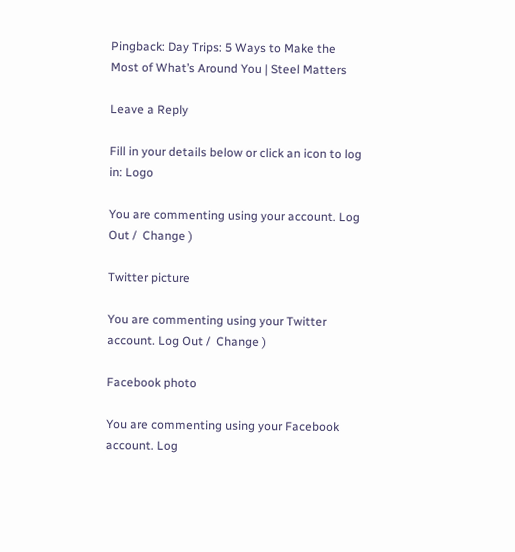Pingback: Day Trips: 5 Ways to Make the Most of What’s Around You | Steel Matters

Leave a Reply

Fill in your details below or click an icon to log in: Logo

You are commenting using your account. Log Out /  Change )

Twitter picture

You are commenting using your Twitter account. Log Out /  Change )

Facebook photo

You are commenting using your Facebook account. Log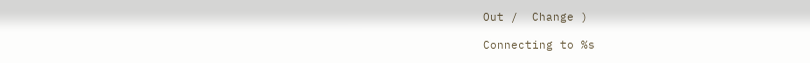Out /  Change )

Connecting to %s